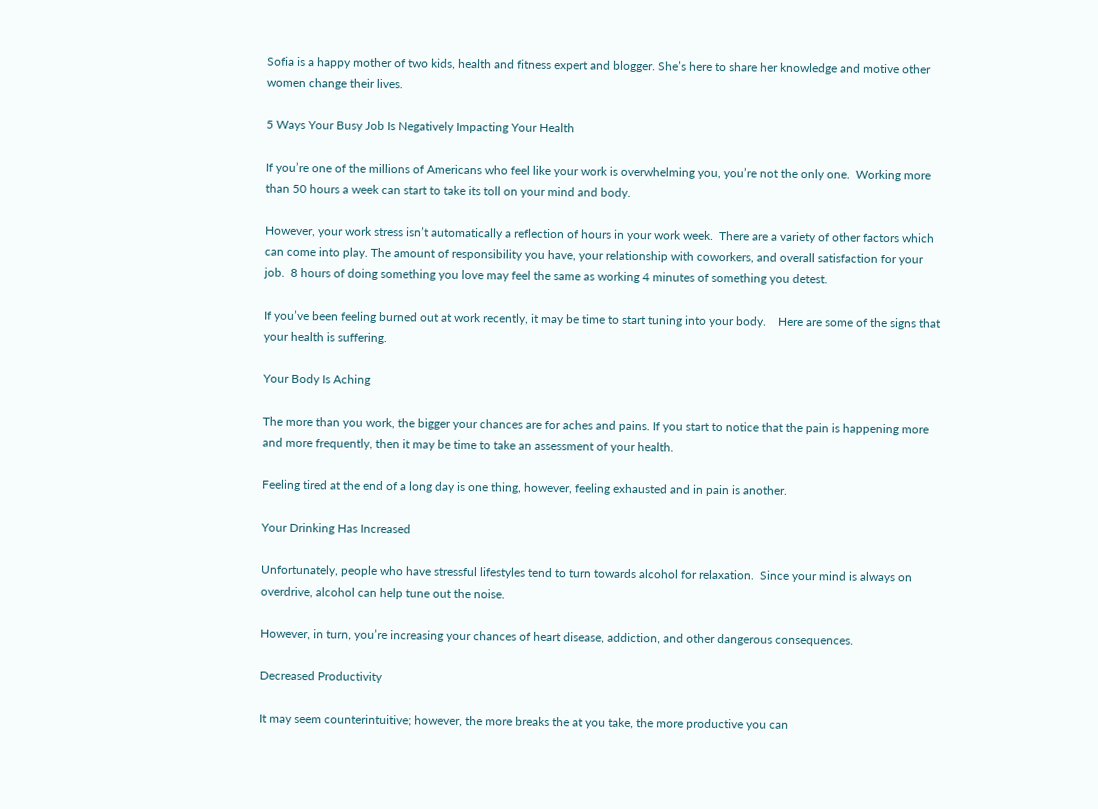Sofia is a happy mother of two kids, health and fitness expert and blogger. She’s here to share her knowledge and motive other women change their lives.

5 Ways Your Busy Job Is Negatively Impacting Your Health

If you’re one of the millions of Americans who feel like your work is overwhelming you, you’re not the only one.  Working more than 50 hours a week can start to take its toll on your mind and body.

However, your work stress isn’t automatically a reflection of hours in your work week.  There are a variety of other factors which can come into play. The amount of responsibility you have, your relationship with coworkers, and overall satisfaction for your job.  8 hours of doing something you love may feel the same as working 4 minutes of something you detest.

If you’ve been feeling burned out at work recently, it may be time to start tuning into your body.    Here are some of the signs that your health is suffering.

Your Body Is Aching

The more than you work, the bigger your chances are for aches and pains. If you start to notice that the pain is happening more and more frequently, then it may be time to take an assessment of your health.

Feeling tired at the end of a long day is one thing, however, feeling exhausted and in pain is another.

Your Drinking Has Increased

Unfortunately, people who have stressful lifestyles tend to turn towards alcohol for relaxation.  Since your mind is always on overdrive, alcohol can help tune out the noise.

However, in turn, you’re increasing your chances of heart disease, addiction, and other dangerous consequences.

Decreased Productivity

It may seem counterintuitive; however, the more breaks the at you take, the more productive you can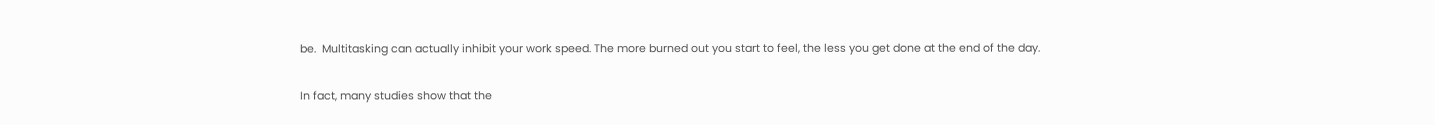be.  Multitasking can actually inhibit your work speed. The more burned out you start to feel, the less you get done at the end of the day.

In fact, many studies show that the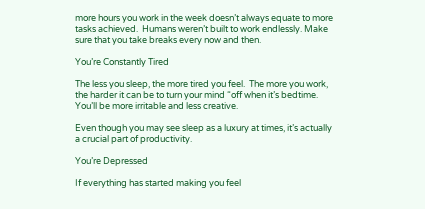more hours you work in the week doesn’t always equate to more tasks achieved.  Humans weren’t built to work endlessly. Make sure that you take breaks every now and then.

You’re Constantly Tired

The less you sleep, the more tired you feel.  The more you work, the harder it can be to turn your mind “off when it’s bedtime.  You’ll be more irritable and less creative.

Even though you may see sleep as a luxury at times, it’s actually a crucial part of productivity.

You’re Depressed

If everything has started making you feel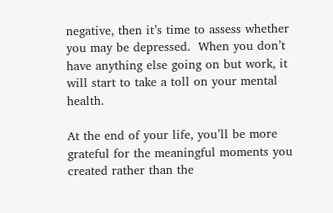negative, then it’s time to assess whether you may be depressed.  When you don’t have anything else going on but work, it will start to take a toll on your mental health.

At the end of your life, you’ll be more grateful for the meaningful moments you created rather than the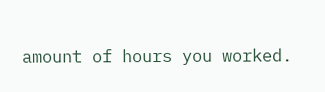amount of hours you worked.